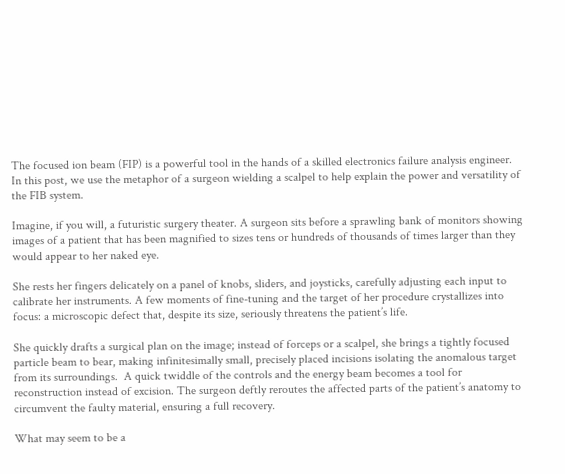The focused ion beam (FIP) is a powerful tool in the hands of a skilled electronics failure analysis engineer.  In this post, we use the metaphor of a surgeon wielding a scalpel to help explain the power and versatility of the FIB system.

Imagine, if you will, a futuristic surgery theater. A surgeon sits before a sprawling bank of monitors showing images of a patient that has been magnified to sizes tens or hundreds of thousands of times larger than they would appear to her naked eye.

She rests her fingers delicately on a panel of knobs, sliders, and joysticks, carefully adjusting each input to calibrate her instruments. A few moments of fine-tuning and the target of her procedure crystallizes into focus: a microscopic defect that, despite its size, seriously threatens the patient’s life.

She quickly drafts a surgical plan on the image; instead of forceps or a scalpel, she brings a tightly focused particle beam to bear, making infinitesimally small, precisely placed incisions isolating the anomalous target from its surroundings.  A quick twiddle of the controls and the energy beam becomes a tool for reconstruction instead of excision. The surgeon deftly reroutes the affected parts of the patient’s anatomy to circumvent the faulty material, ensuring a full recovery.

What may seem to be a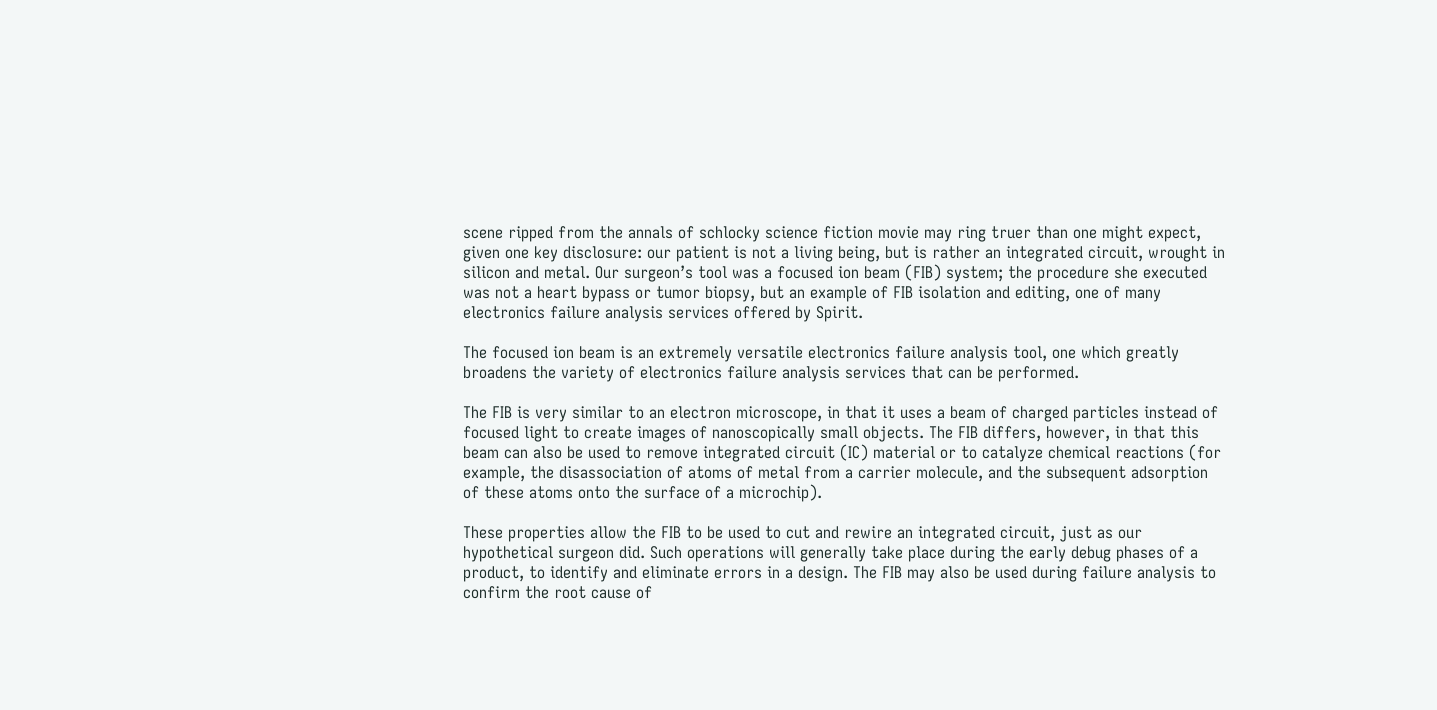scene ripped from the annals of schlocky science fiction movie may ring truer than one might expect, given one key disclosure: our patient is not a living being, but is rather an integrated circuit, wrought in silicon and metal. Our surgeon’s tool was a focused ion beam (FIB) system; the procedure she executed was not a heart bypass or tumor biopsy, but an example of FIB isolation and editing, one of many electronics failure analysis services offered by Spirit.

The focused ion beam is an extremely versatile electronics failure analysis tool, one which greatly broadens the variety of electronics failure analysis services that can be performed.

The FIB is very similar to an electron microscope, in that it uses a beam of charged particles instead of focused light to create images of nanoscopically small objects. The FIB differs, however, in that this beam can also be used to remove integrated circuit (IC) material or to catalyze chemical reactions (for example, the disassociation of atoms of metal from a carrier molecule, and the subsequent adsorption of these atoms onto the surface of a microchip).

These properties allow the FIB to be used to cut and rewire an integrated circuit, just as our hypothetical surgeon did. Such operations will generally take place during the early debug phases of a product, to identify and eliminate errors in a design. The FIB may also be used during failure analysis to confirm the root cause of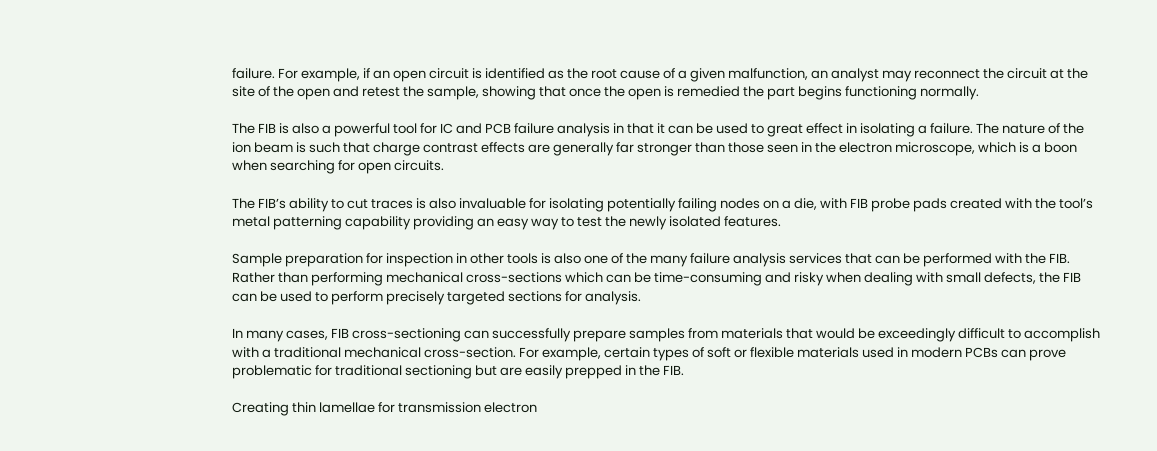failure. For example, if an open circuit is identified as the root cause of a given malfunction, an analyst may reconnect the circuit at the site of the open and retest the sample, showing that once the open is remedied the part begins functioning normally.

The FIB is also a powerful tool for IC and PCB failure analysis in that it can be used to great effect in isolating a failure. The nature of the ion beam is such that charge contrast effects are generally far stronger than those seen in the electron microscope, which is a boon when searching for open circuits.

The FIB’s ability to cut traces is also invaluable for isolating potentially failing nodes on a die, with FIB probe pads created with the tool’s metal patterning capability providing an easy way to test the newly isolated features.

Sample preparation for inspection in other tools is also one of the many failure analysis services that can be performed with the FIB. Rather than performing mechanical cross-sections which can be time-consuming and risky when dealing with small defects, the FIB can be used to perform precisely targeted sections for analysis.

In many cases, FIB cross-sectioning can successfully prepare samples from materials that would be exceedingly difficult to accomplish with a traditional mechanical cross-section. For example, certain types of soft or flexible materials used in modern PCBs can prove problematic for traditional sectioning but are easily prepped in the FIB.

Creating thin lamellae for transmission electron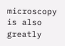microscopy is also greatly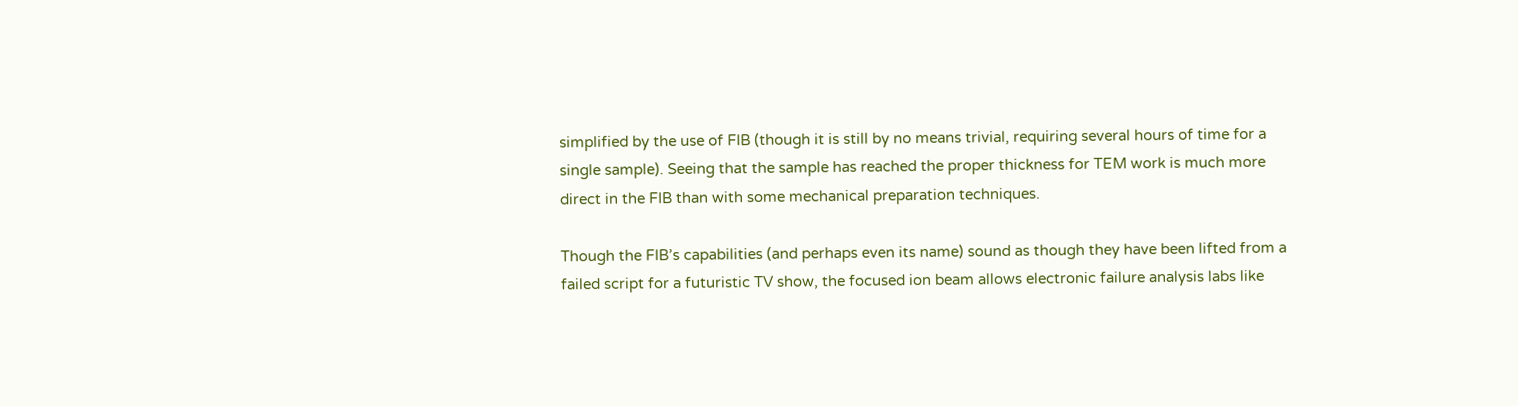simplified by the use of FIB (though it is still by no means trivial, requiring several hours of time for a single sample). Seeing that the sample has reached the proper thickness for TEM work is much more direct in the FIB than with some mechanical preparation techniques.

Though the FIB’s capabilities (and perhaps even its name) sound as though they have been lifted from a failed script for a futuristic TV show, the focused ion beam allows electronic failure analysis labs like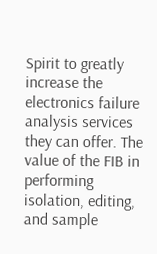Spirit to greatly increase the electronics failure analysis services they can offer. The value of the FIB in performing isolation, editing, and sample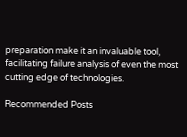preparation make it an invaluable tool, facilitating failure analysis of even the most cutting edge of technologies.

Recommended Posts